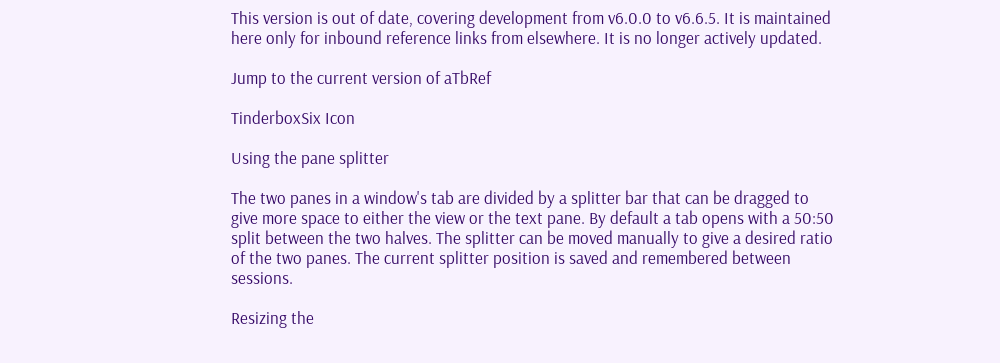This version is out of date, covering development from v6.0.0 to v6.6.5. It is maintained here only for inbound reference links from elsewhere. It is no longer actively updated.

Jump to the current version of aTbRef

TinderboxSix Icon

Using the pane splitter

The two panes in a window's tab are divided by a splitter bar that can be dragged to give more space to either the view or the text pane. By default a tab opens with a 50:50 split between the two halves. The splitter can be moved manually to give a desired ratio of the two panes. The current splitter position is saved and remembered between sessions.

Resizing the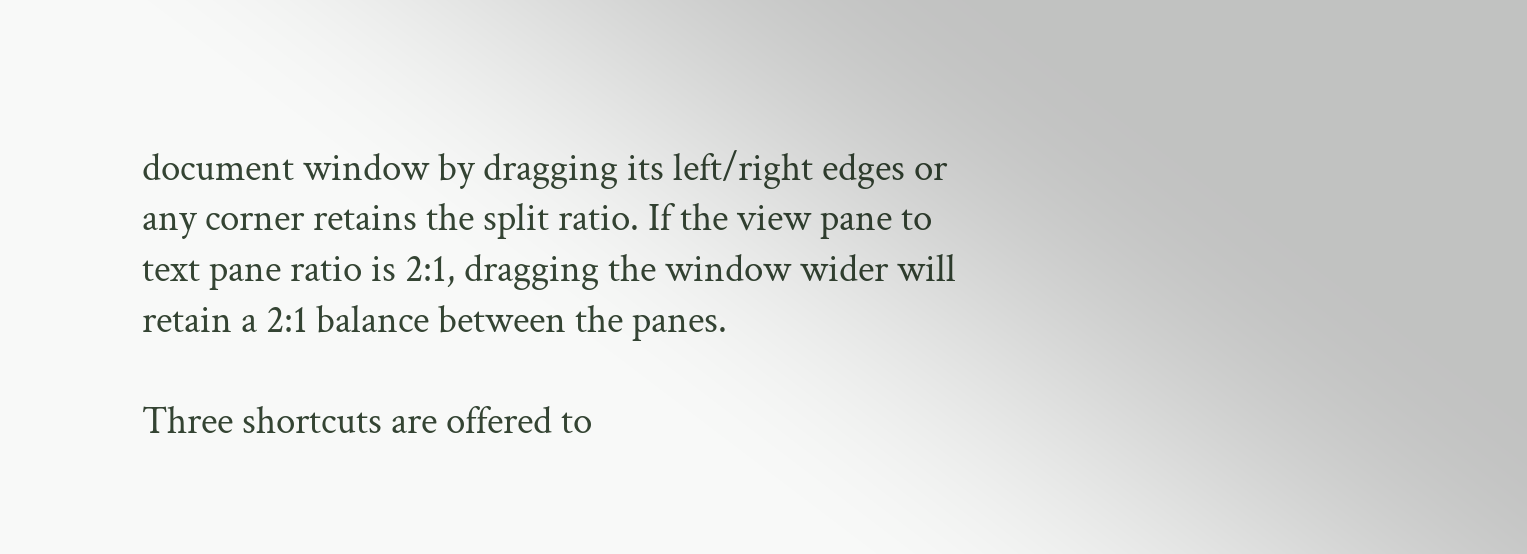document window by dragging its left/right edges or any corner retains the split ratio. If the view pane to text pane ratio is 2:1, dragging the window wider will retain a 2:1 balance between the panes.

Three shortcuts are offered to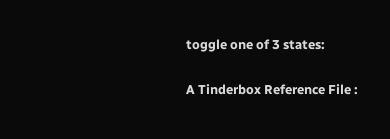toggle one of 3 states:

A Tinderbox Reference File :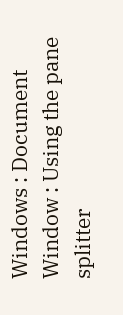Windows : Document Window : Using the pane splitter